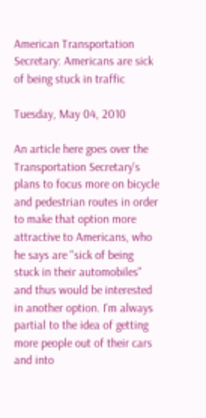American Transportation Secretary: Americans are sick of being stuck in traffic

Tuesday, May 04, 2010

An article here goes over the Transportation Secretary's plans to focus more on bicycle and pedestrian routes in order to make that option more attractive to Americans, who he says are "sick of being stuck in their automobiles" and thus would be interested in another option. I'm always partial to the idea of getting more people out of their cars and into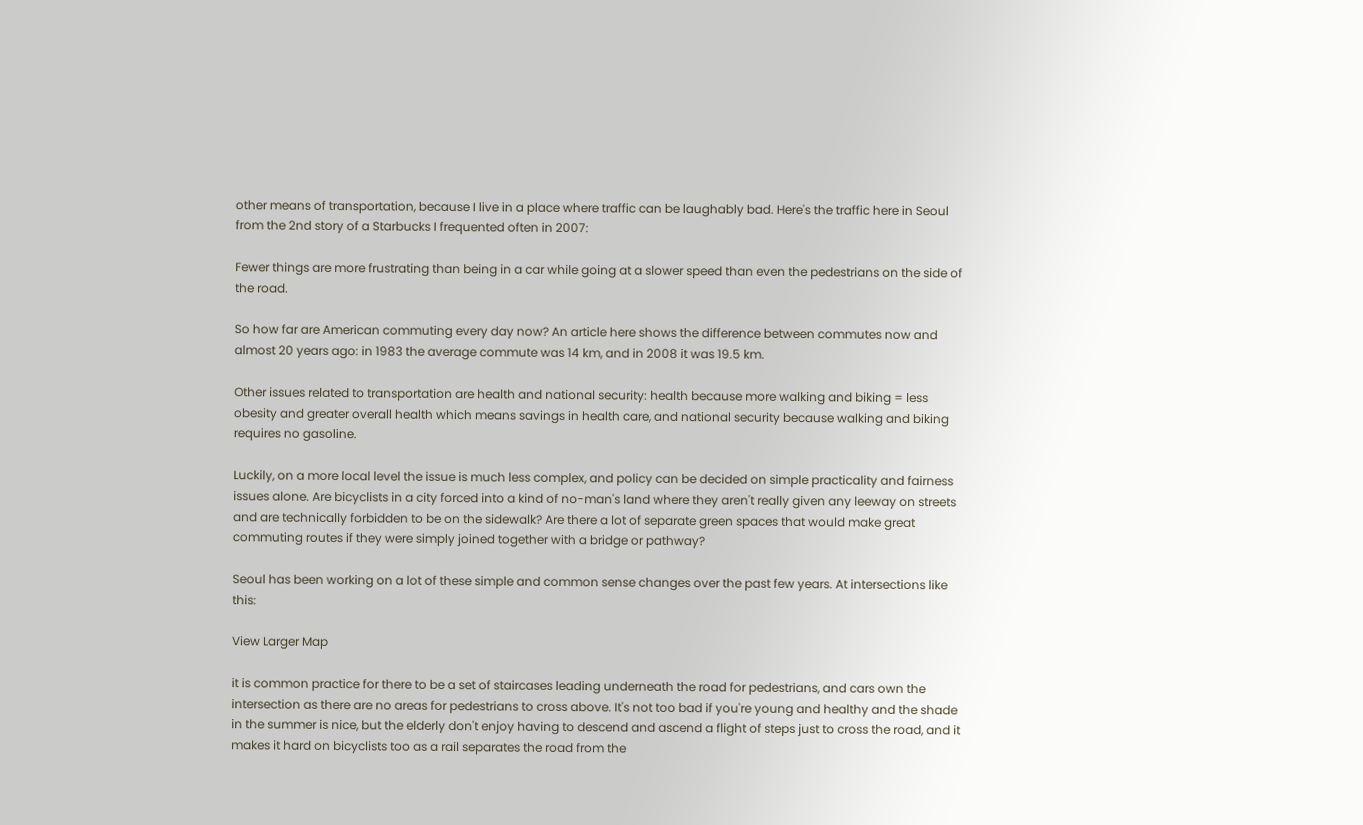other means of transportation, because I live in a place where traffic can be laughably bad. Here's the traffic here in Seoul from the 2nd story of a Starbucks I frequented often in 2007:

Fewer things are more frustrating than being in a car while going at a slower speed than even the pedestrians on the side of the road.

So how far are American commuting every day now? An article here shows the difference between commutes now and almost 20 years ago: in 1983 the average commute was 14 km, and in 2008 it was 19.5 km.

Other issues related to transportation are health and national security: health because more walking and biking = less obesity and greater overall health which means savings in health care, and national security because walking and biking requires no gasoline.

Luckily, on a more local level the issue is much less complex, and policy can be decided on simple practicality and fairness issues alone. Are bicyclists in a city forced into a kind of no-man's land where they aren't really given any leeway on streets and are technically forbidden to be on the sidewalk? Are there a lot of separate green spaces that would make great commuting routes if they were simply joined together with a bridge or pathway?

Seoul has been working on a lot of these simple and common sense changes over the past few years. At intersections like this:

View Larger Map

it is common practice for there to be a set of staircases leading underneath the road for pedestrians, and cars own the intersection as there are no areas for pedestrians to cross above. It's not too bad if you're young and healthy and the shade in the summer is nice, but the elderly don't enjoy having to descend and ascend a flight of steps just to cross the road, and it makes it hard on bicyclists too as a rail separates the road from the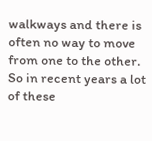walkways and there is often no way to move from one to the other. So in recent years a lot of these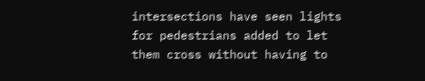intersections have seen lights for pedestrians added to let them cross without having to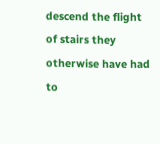descend the flight of stairs they otherwise have had to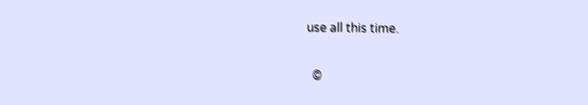use all this time.

  ©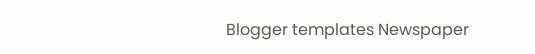Blogger templates Newspaper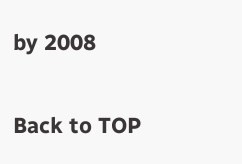by 2008

Back to TOP